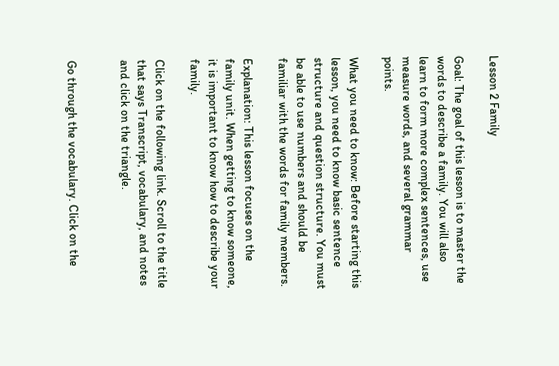Lesson 2 Family

Goal: The goal of this lesson is to master the words to describe a family. You will also learn to form more complex sentences, use measure words, and several grammar points.

What you need to know: Before starting this lesson, you need to know basic sentence structure and question structure. You must be able to use numbers and should be familiar with the words for family members.

Explanation: This lesson focuses on the family unit. When getting to know someone, it is important to know how to describe your family.

Click on the following link. Scroll to the title that says Transcript, vocabulary, and notes and click on the triangle.


Go through the vocabulary. Click on the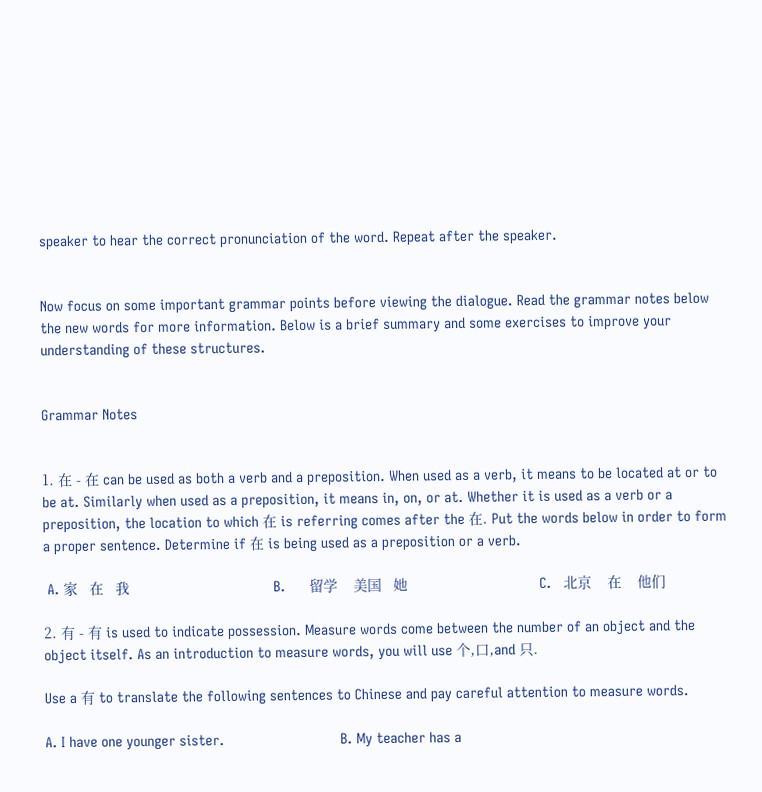speaker to hear the correct pronunciation of the word. Repeat after the speaker.


Now focus on some important grammar points before viewing the dialogue. Read the grammar notes below the new words for more information. Below is a brief summary and some exercises to improve your understanding of these structures.


Grammar Notes


1. 在 - 在 can be used as both a verb and a preposition. When used as a verb, it means to be located at or to be at. Similarly when used as a preposition, it means in, on, or at. Whether it is used as a verb or a preposition, the location to which 在 is referring comes after the 在. Put the words below in order to form a proper sentence. Determine if 在 is being used as a preposition or a verb.

 A. 家   在   我                                    B.      留学    美国   她                                 C.   北京    在    他们

2. 有 - 有 is used to indicate possession. Measure words come between the number of an object and the object itself. As an introduction to measure words, you will use 个,口,and 只.

Use a 有 to translate the following sentences to Chinese and pay careful attention to measure words.

A. I have one younger sister.                             B. My teacher has a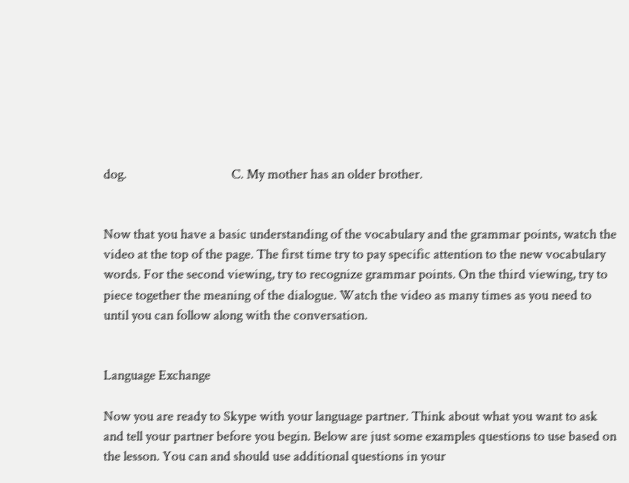dog.                                   C. My mother has an older brother.


Now that you have a basic understanding of the vocabulary and the grammar points, watch the video at the top of the page. The first time try to pay specific attention to the new vocabulary words. For the second viewing, try to recognize grammar points. On the third viewing, try to piece together the meaning of the dialogue. Watch the video as many times as you need to until you can follow along with the conversation.


Language Exchange

Now you are ready to Skype with your language partner. Think about what you want to ask and tell your partner before you begin. Below are just some examples questions to use based on the lesson. You can and should use additional questions in your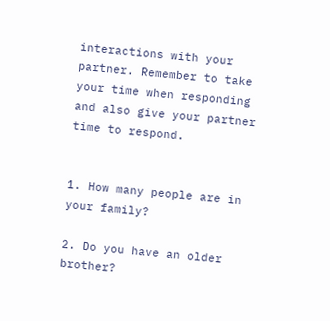interactions with your partner. Remember to take your time when responding and also give your partner time to respond.


1. How many people are in your family?

2. Do you have an older brother?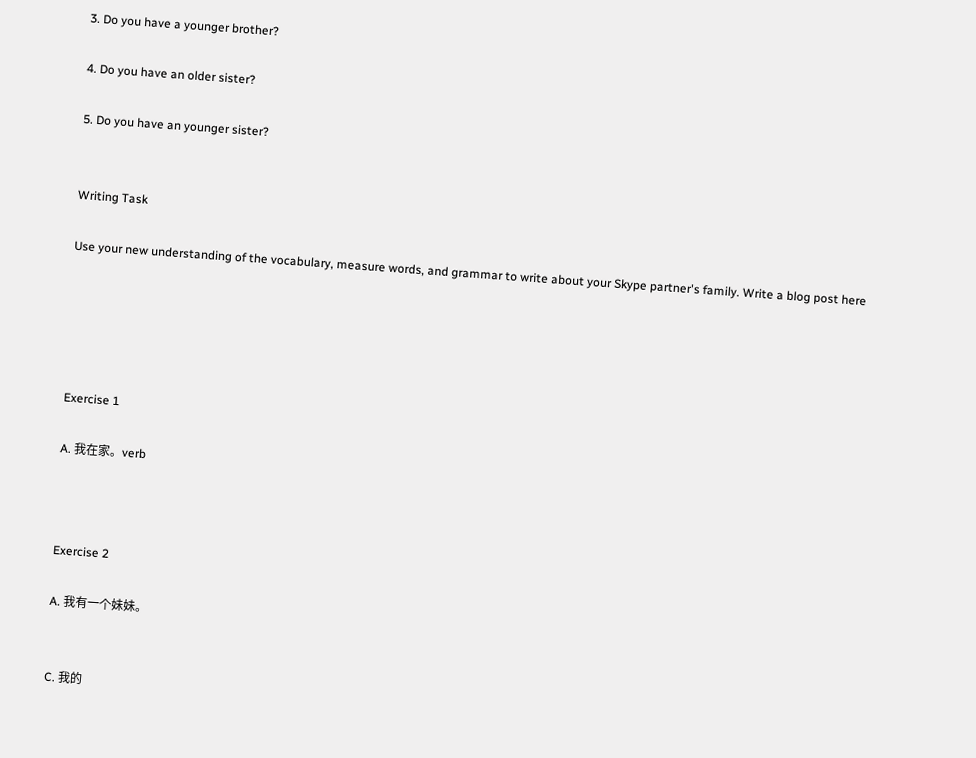3. Do you have a younger brother?

4. Do you have an older sister?

5. Do you have an younger sister?


Writing Task

Use your new understanding of the vocabulary, measure words, and grammar to write about your Skype partner's family. Write a blog post here





Exercise 1

A. 我在家。verb



Exercise 2

A. 我有一个妹妹。


C. 我的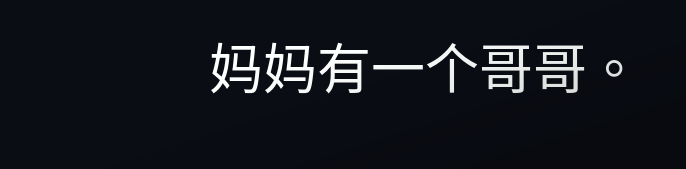妈妈有一个哥哥。